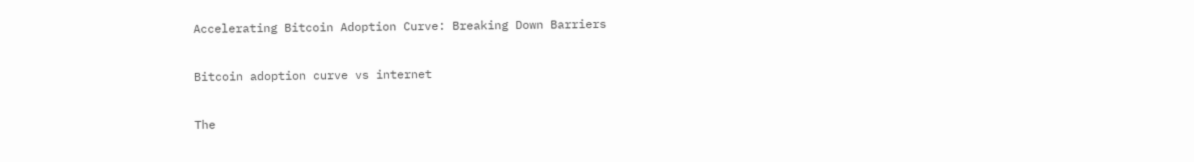Accelerating Bitcoin Adoption Curve: Breaking Down Barriers

Bitcoin adoption curve vs internet

The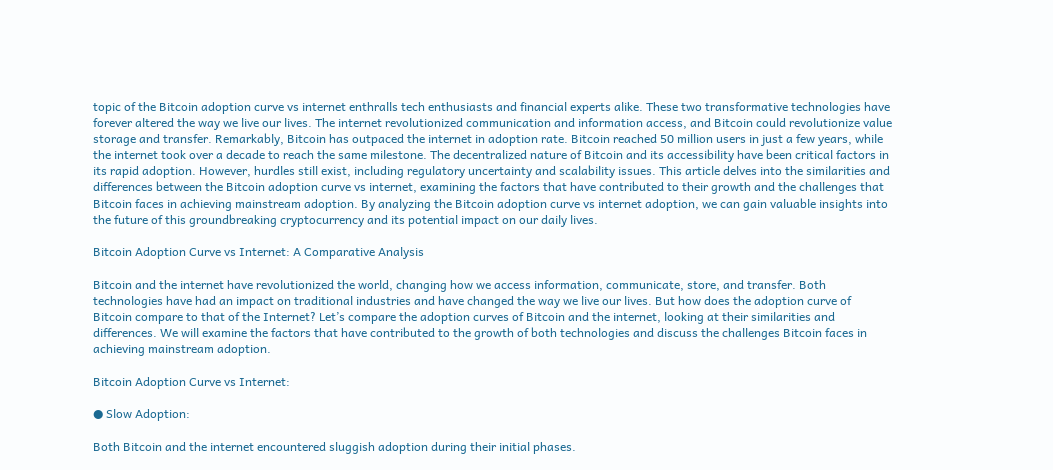topic of the Bitcoin adoption curve vs internet enthralls tech enthusiasts and financial experts alike. These two transformative technologies have forever altered the way we live our lives. The internet revolutionized communication and information access, and Bitcoin could revolutionize value storage and transfer. Remarkably, Bitcoin has outpaced the internet in adoption rate. Bitcoin reached 50 million users in just a few years, while the internet took over a decade to reach the same milestone. The decentralized nature of Bitcoin and its accessibility have been critical factors in its rapid adoption. However, hurdles still exist, including regulatory uncertainty and scalability issues. This article delves into the similarities and differences between the Bitcoin adoption curve vs internet, examining the factors that have contributed to their growth and the challenges that Bitcoin faces in achieving mainstream adoption. By analyzing the Bitcoin adoption curve vs internet adoption, we can gain valuable insights into the future of this groundbreaking cryptocurrency and its potential impact on our daily lives.

Bitcoin Adoption Curve vs Internet: A Comparative Analysis

Bitcoin and the internet have revolutionized the world, changing how we access information, communicate, store, and transfer. Both technologies have had an impact on traditional industries and have changed the way we live our lives. But how does the adoption curve of Bitcoin compare to that of the Internet? Let’s compare the adoption curves of Bitcoin and the internet, looking at their similarities and differences. We will examine the factors that have contributed to the growth of both technologies and discuss the challenges Bitcoin faces in achieving mainstream adoption.

Bitcoin Adoption Curve vs Internet:

● Slow Adoption:

Both Bitcoin and the internet encountered sluggish adoption during their initial phases.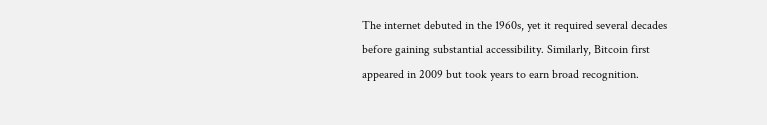The internet debuted in the 1960s, yet it required several decades before gaining substantial accessibility. Similarly, Bitcoin first appeared in 2009 but took years to earn broad recognition.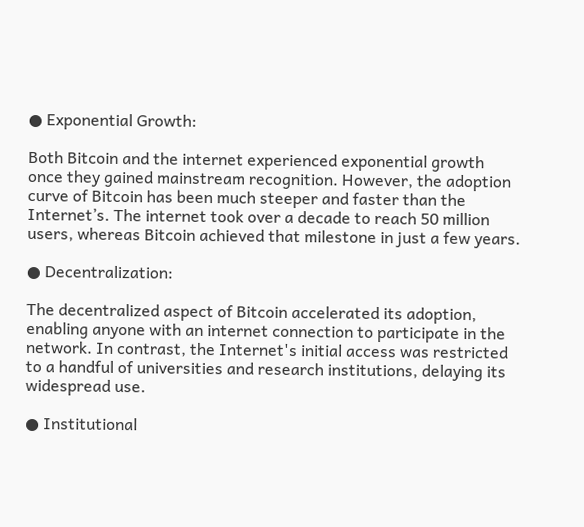● Exponential Growth:

Both Bitcoin and the internet experienced exponential growth once they gained mainstream recognition. However, the adoption curve of Bitcoin has been much steeper and faster than the Internet’s. The internet took over a decade to reach 50 million users, whereas Bitcoin achieved that milestone in just a few years.

● Decentralization:

The decentralized aspect of Bitcoin accelerated its adoption, enabling anyone with an internet connection to participate in the network. In contrast, the Internet's initial access was restricted to a handful of universities and research institutions, delaying its widespread use.

● Institutional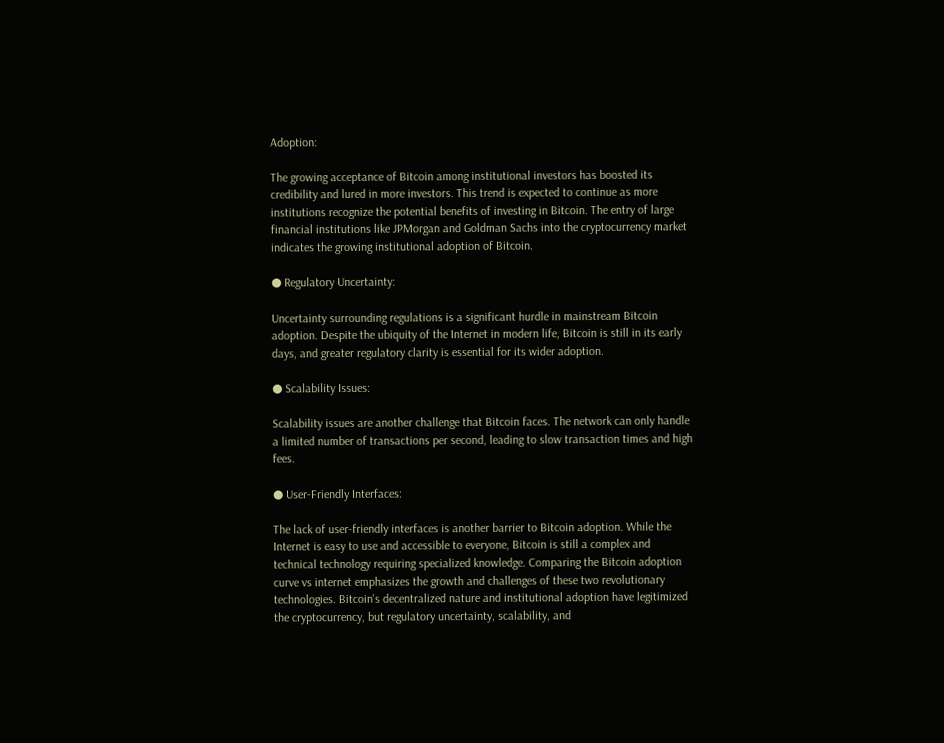Adoption:

The growing acceptance of Bitcoin among institutional investors has boosted its credibility and lured in more investors. This trend is expected to continue as more institutions recognize the potential benefits of investing in Bitcoin. The entry of large financial institutions like JPMorgan and Goldman Sachs into the cryptocurrency market indicates the growing institutional adoption of Bitcoin.

● Regulatory Uncertainty:

Uncertainty surrounding regulations is a significant hurdle in mainstream Bitcoin adoption. Despite the ubiquity of the Internet in modern life, Bitcoin is still in its early days, and greater regulatory clarity is essential for its wider adoption.

● Scalability Issues:

Scalability issues are another challenge that Bitcoin faces. The network can only handle a limited number of transactions per second, leading to slow transaction times and high fees.

● User-Friendly Interfaces:

The lack of user-friendly interfaces is another barrier to Bitcoin adoption. While the Internet is easy to use and accessible to everyone, Bitcoin is still a complex and technical technology requiring specialized knowledge. Comparing the Bitcoin adoption curve vs internet emphasizes the growth and challenges of these two revolutionary technologies. Bitcoin's decentralized nature and institutional adoption have legitimized the cryptocurrency, but regulatory uncertainty, scalability, and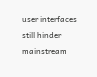user interfaces still hinder mainstream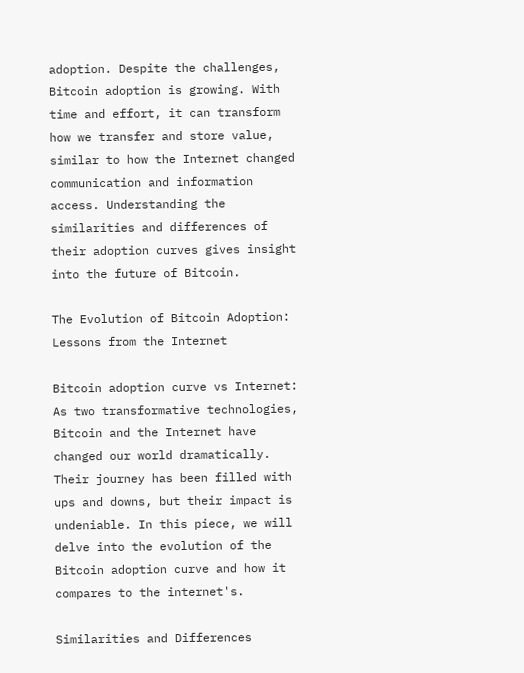adoption. Despite the challenges, Bitcoin adoption is growing. With time and effort, it can transform how we transfer and store value, similar to how the Internet changed communication and information access. Understanding the similarities and differences of their adoption curves gives insight into the future of Bitcoin.

The Evolution of Bitcoin Adoption: Lessons from the Internet

Bitcoin adoption curve vs Internet: As two transformative technologies, Bitcoin and the Internet have changed our world dramatically. Their journey has been filled with ups and downs, but their impact is undeniable. In this piece, we will delve into the evolution of the Bitcoin adoption curve and how it compares to the internet's.

Similarities and Differences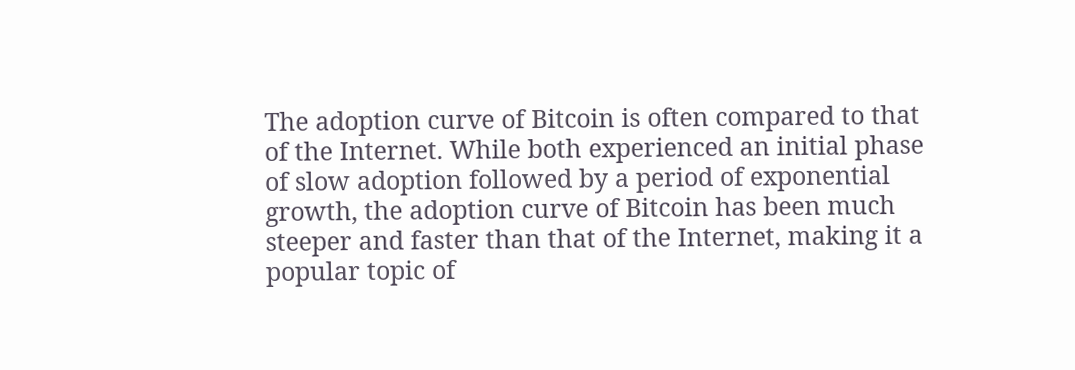The adoption curve of Bitcoin is often compared to that of the Internet. While both experienced an initial phase of slow adoption followed by a period of exponential growth, the adoption curve of Bitcoin has been much steeper and faster than that of the Internet, making it a popular topic of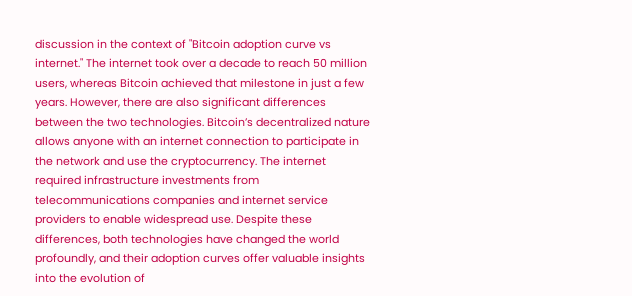discussion in the context of "Bitcoin adoption curve vs internet." The internet took over a decade to reach 50 million users, whereas Bitcoin achieved that milestone in just a few years. However, there are also significant differences between the two technologies. Bitcoin’s decentralized nature allows anyone with an internet connection to participate in the network and use the cryptocurrency. The internet required infrastructure investments from telecommunications companies and internet service providers to enable widespread use. Despite these differences, both technologies have changed the world profoundly, and their adoption curves offer valuable insights into the evolution of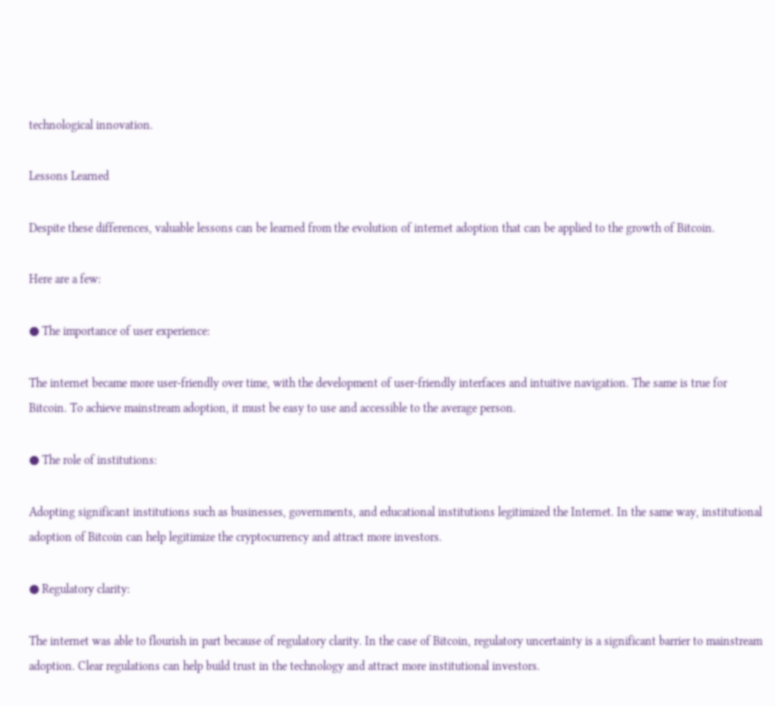technological innovation.

Lessons Learned

Despite these differences, valuable lessons can be learned from the evolution of internet adoption that can be applied to the growth of Bitcoin.

Here are a few:

● The importance of user experience:

The internet became more user-friendly over time, with the development of user-friendly interfaces and intuitive navigation. The same is true for Bitcoin. To achieve mainstream adoption, it must be easy to use and accessible to the average person.

● The role of institutions:

Adopting significant institutions such as businesses, governments, and educational institutions legitimized the Internet. In the same way, institutional adoption of Bitcoin can help legitimize the cryptocurrency and attract more investors.

● Regulatory clarity:

The internet was able to flourish in part because of regulatory clarity. In the case of Bitcoin, regulatory uncertainty is a significant barrier to mainstream adoption. Clear regulations can help build trust in the technology and attract more institutional investors.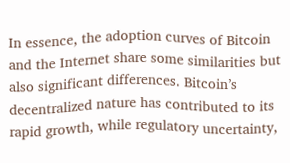In essence, the adoption curves of Bitcoin and the Internet share some similarities but also significant differences. Bitcoin’s decentralized nature has contributed to its rapid growth, while regulatory uncertainty,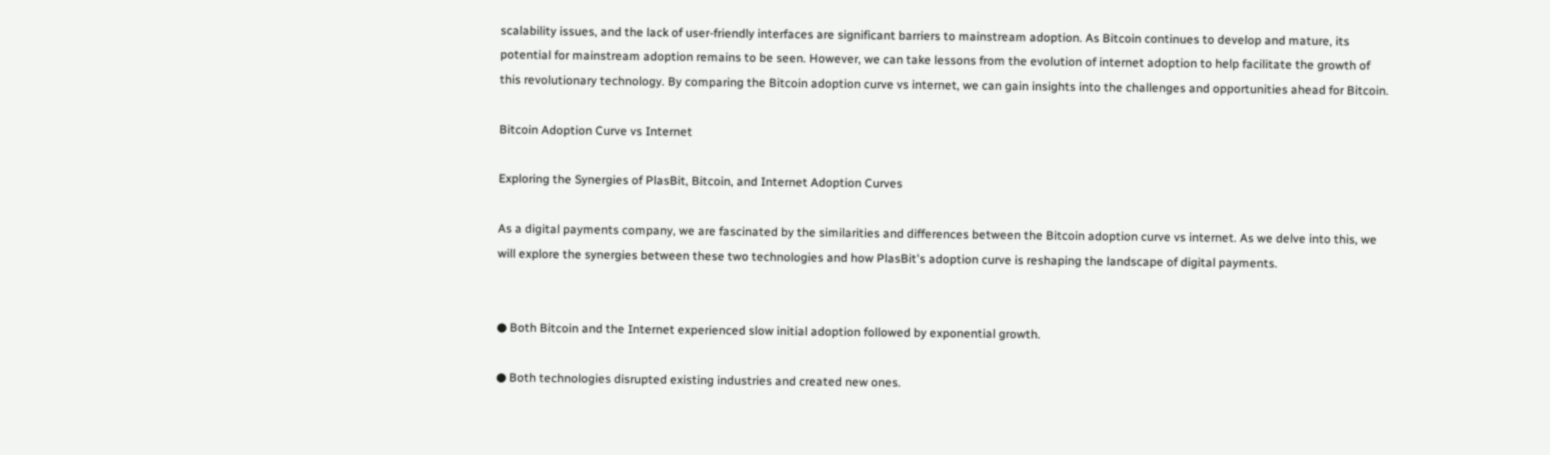scalability issues, and the lack of user-friendly interfaces are significant barriers to mainstream adoption. As Bitcoin continues to develop and mature, its potential for mainstream adoption remains to be seen. However, we can take lessons from the evolution of internet adoption to help facilitate the growth of this revolutionary technology. By comparing the Bitcoin adoption curve vs internet, we can gain insights into the challenges and opportunities ahead for Bitcoin.

Bitcoin Adoption Curve vs Internet

Exploring the Synergies of PlasBit, Bitcoin, and Internet Adoption Curves

As a digital payments company, we are fascinated by the similarities and differences between the Bitcoin adoption curve vs internet. As we delve into this, we will explore the synergies between these two technologies and how PlasBit's adoption curve is reshaping the landscape of digital payments.


● Both Bitcoin and the Internet experienced slow initial adoption followed by exponential growth.

● Both technologies disrupted existing industries and created new ones.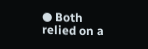● Both relied on a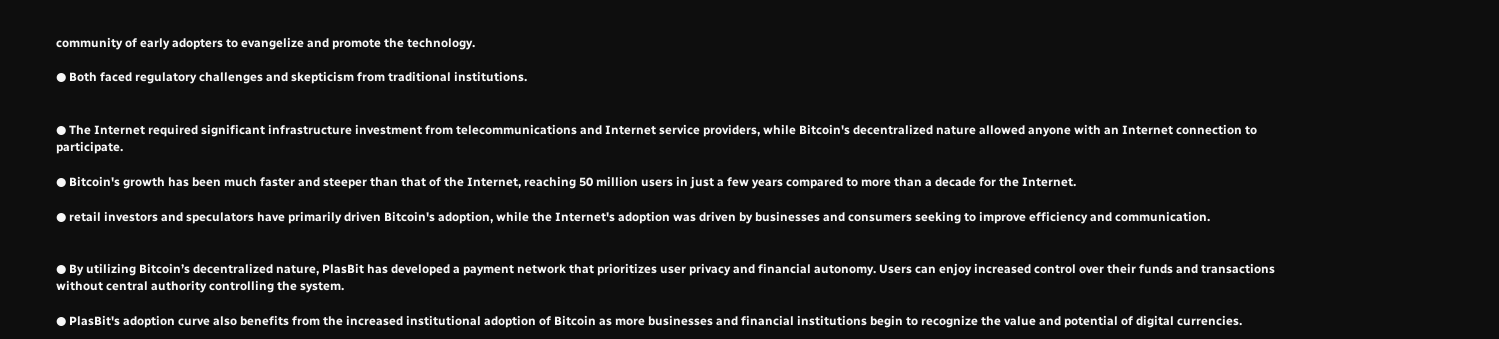community of early adopters to evangelize and promote the technology.

● Both faced regulatory challenges and skepticism from traditional institutions.


● The Internet required significant infrastructure investment from telecommunications and Internet service providers, while Bitcoin's decentralized nature allowed anyone with an Internet connection to participate.

● Bitcoin's growth has been much faster and steeper than that of the Internet, reaching 50 million users in just a few years compared to more than a decade for the Internet.

● retail investors and speculators have primarily driven Bitcoin's adoption, while the Internet's adoption was driven by businesses and consumers seeking to improve efficiency and communication.


● By utilizing Bitcoin’s decentralized nature, PlasBit has developed a payment network that prioritizes user privacy and financial autonomy. Users can enjoy increased control over their funds and transactions without central authority controlling the system.

● PlasBit's adoption curve also benefits from the increased institutional adoption of Bitcoin as more businesses and financial institutions begin to recognize the value and potential of digital currencies.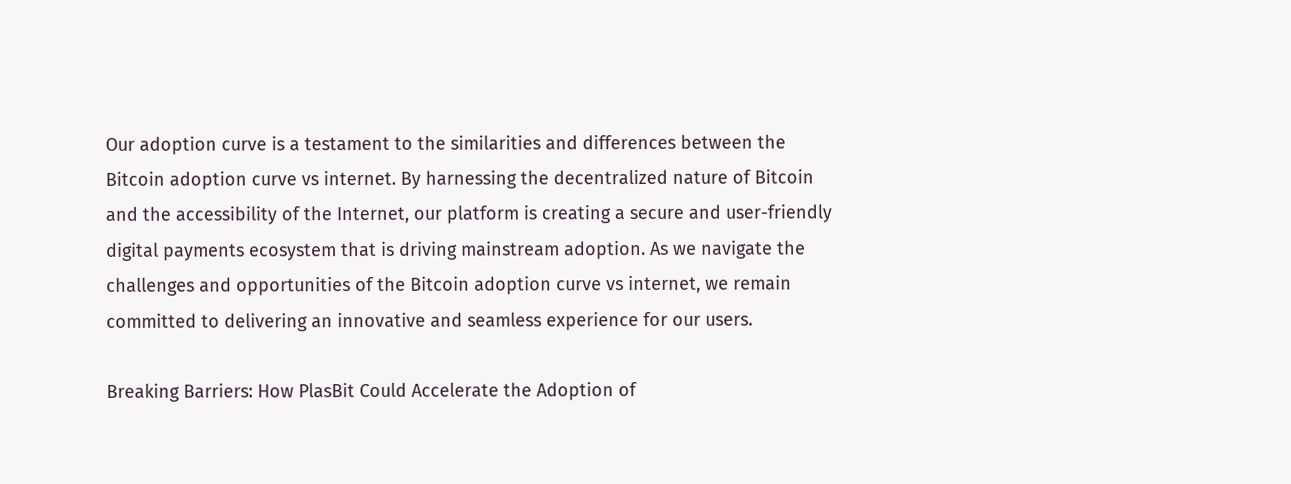Our adoption curve is a testament to the similarities and differences between the Bitcoin adoption curve vs internet. By harnessing the decentralized nature of Bitcoin and the accessibility of the Internet, our platform is creating a secure and user-friendly digital payments ecosystem that is driving mainstream adoption. As we navigate the challenges and opportunities of the Bitcoin adoption curve vs internet, we remain committed to delivering an innovative and seamless experience for our users.

Breaking Barriers: How PlasBit Could Accelerate the Adoption of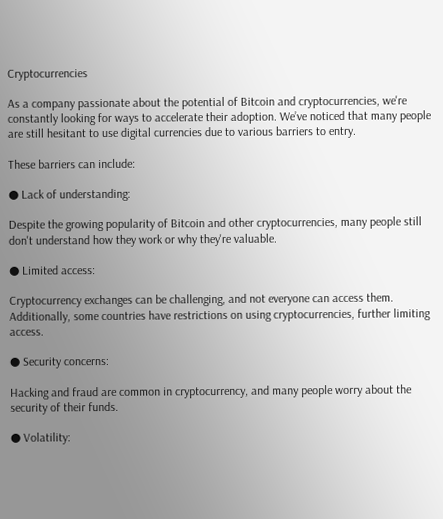Cryptocurrencies

As a company passionate about the potential of Bitcoin and cryptocurrencies, we're constantly looking for ways to accelerate their adoption. We’ve noticed that many people are still hesitant to use digital currencies due to various barriers to entry.

These barriers can include:

● Lack of understanding:

Despite the growing popularity of Bitcoin and other cryptocurrencies, many people still don't understand how they work or why they're valuable.

● Limited access:

Cryptocurrency exchanges can be challenging, and not everyone can access them. Additionally, some countries have restrictions on using cryptocurrencies, further limiting access.

● Security concerns:

Hacking and fraud are common in cryptocurrency, and many people worry about the security of their funds.

● Volatility: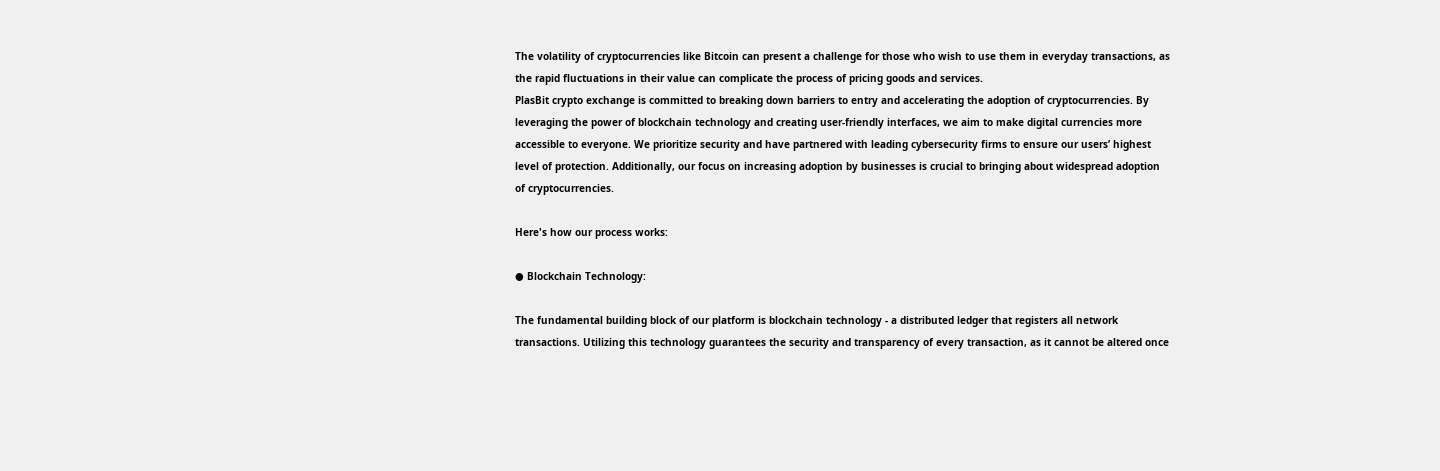The volatility of cryptocurrencies like Bitcoin can present a challenge for those who wish to use them in everyday transactions, as the rapid fluctuations in their value can complicate the process of pricing goods and services.
PlasBit crypto exchange is committed to breaking down barriers to entry and accelerating the adoption of cryptocurrencies. By leveraging the power of blockchain technology and creating user-friendly interfaces, we aim to make digital currencies more accessible to everyone. We prioritize security and have partnered with leading cybersecurity firms to ensure our users’ highest level of protection. Additionally, our focus on increasing adoption by businesses is crucial to bringing about widespread adoption of cryptocurrencies.

Here's how our process works:

● Blockchain Technology:

The fundamental building block of our platform is blockchain technology - a distributed ledger that registers all network transactions. Utilizing this technology guarantees the security and transparency of every transaction, as it cannot be altered once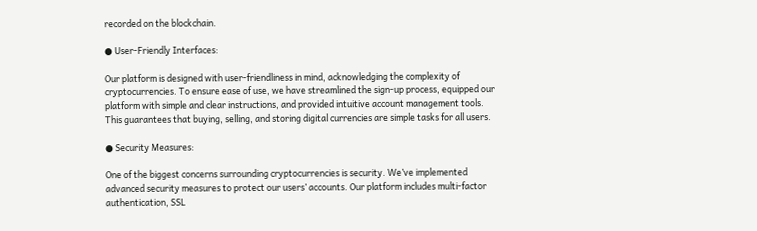recorded on the blockchain.

● User-Friendly Interfaces:

Our platform is designed with user-friendliness in mind, acknowledging the complexity of cryptocurrencies. To ensure ease of use, we have streamlined the sign-up process, equipped our platform with simple and clear instructions, and provided intuitive account management tools. This guarantees that buying, selling, and storing digital currencies are simple tasks for all users.

● Security Measures:

One of the biggest concerns surrounding cryptocurrencies is security. We’ve implemented advanced security measures to protect our users’ accounts. Our platform includes multi-factor authentication, SSL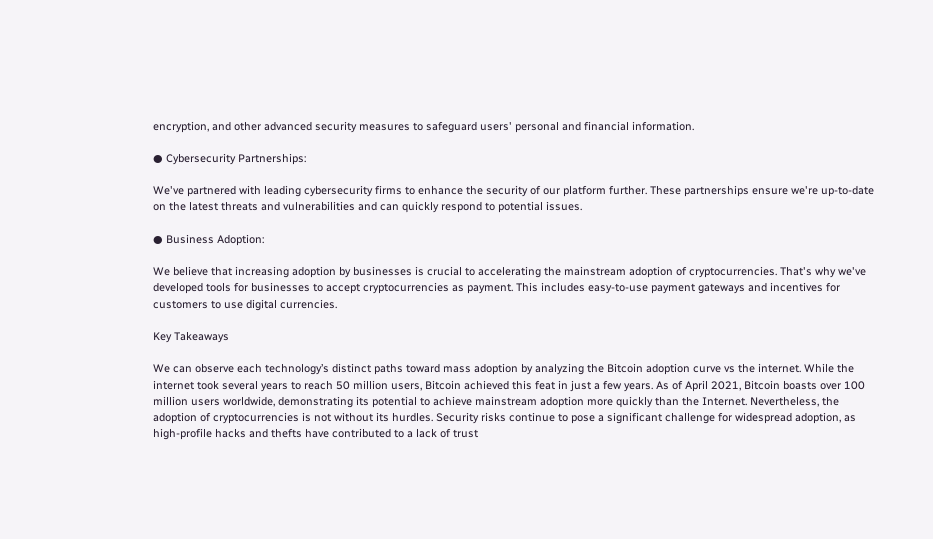encryption, and other advanced security measures to safeguard users' personal and financial information.

● Cybersecurity Partnerships:

We've partnered with leading cybersecurity firms to enhance the security of our platform further. These partnerships ensure we're up-to-date on the latest threats and vulnerabilities and can quickly respond to potential issues.

● Business Adoption:

We believe that increasing adoption by businesses is crucial to accelerating the mainstream adoption of cryptocurrencies. That's why we've developed tools for businesses to accept cryptocurrencies as payment. This includes easy-to-use payment gateways and incentives for customers to use digital currencies.

Key Takeaways

We can observe each technology’s distinct paths toward mass adoption by analyzing the Bitcoin adoption curve vs the internet. While the internet took several years to reach 50 million users, Bitcoin achieved this feat in just a few years. As of April 2021, Bitcoin boasts over 100 million users worldwide, demonstrating its potential to achieve mainstream adoption more quickly than the Internet. Nevertheless, the adoption of cryptocurrencies is not without its hurdles. Security risks continue to pose a significant challenge for widespread adoption, as high-profile hacks and thefts have contributed to a lack of trust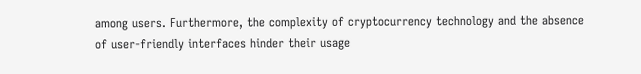among users. Furthermore, the complexity of cryptocurrency technology and the absence of user-friendly interfaces hinder their usage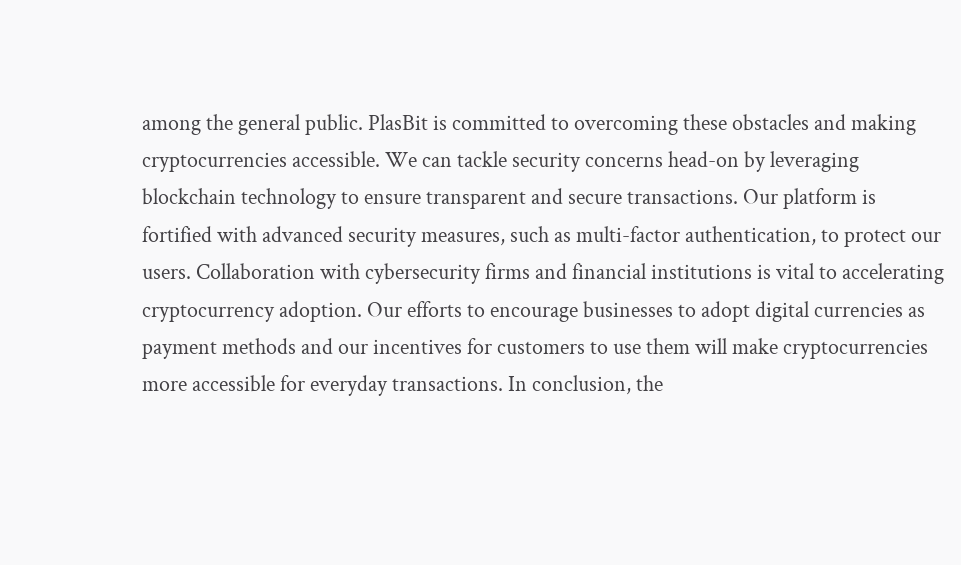among the general public. PlasBit is committed to overcoming these obstacles and making cryptocurrencies accessible. We can tackle security concerns head-on by leveraging blockchain technology to ensure transparent and secure transactions. Our platform is fortified with advanced security measures, such as multi-factor authentication, to protect our users. Collaboration with cybersecurity firms and financial institutions is vital to accelerating cryptocurrency adoption. Our efforts to encourage businesses to adopt digital currencies as payment methods and our incentives for customers to use them will make cryptocurrencies more accessible for everyday transactions. In conclusion, the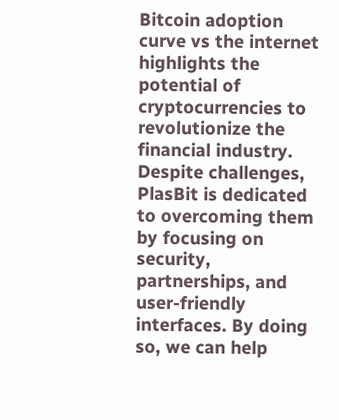Bitcoin adoption curve vs the internet highlights the potential of cryptocurrencies to revolutionize the financial industry. Despite challenges, PlasBit is dedicated to overcoming them by focusing on security, partnerships, and user-friendly interfaces. By doing so, we can help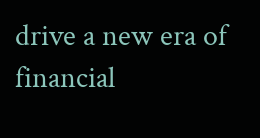drive a new era of financial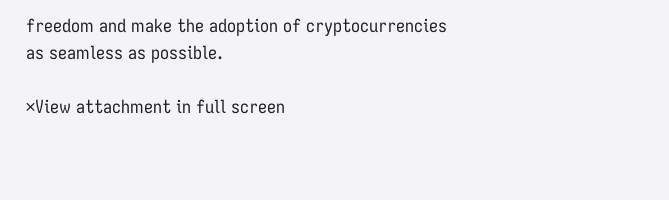freedom and make the adoption of cryptocurrencies as seamless as possible.

×View attachment in full screen